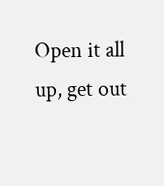Open it all up, get out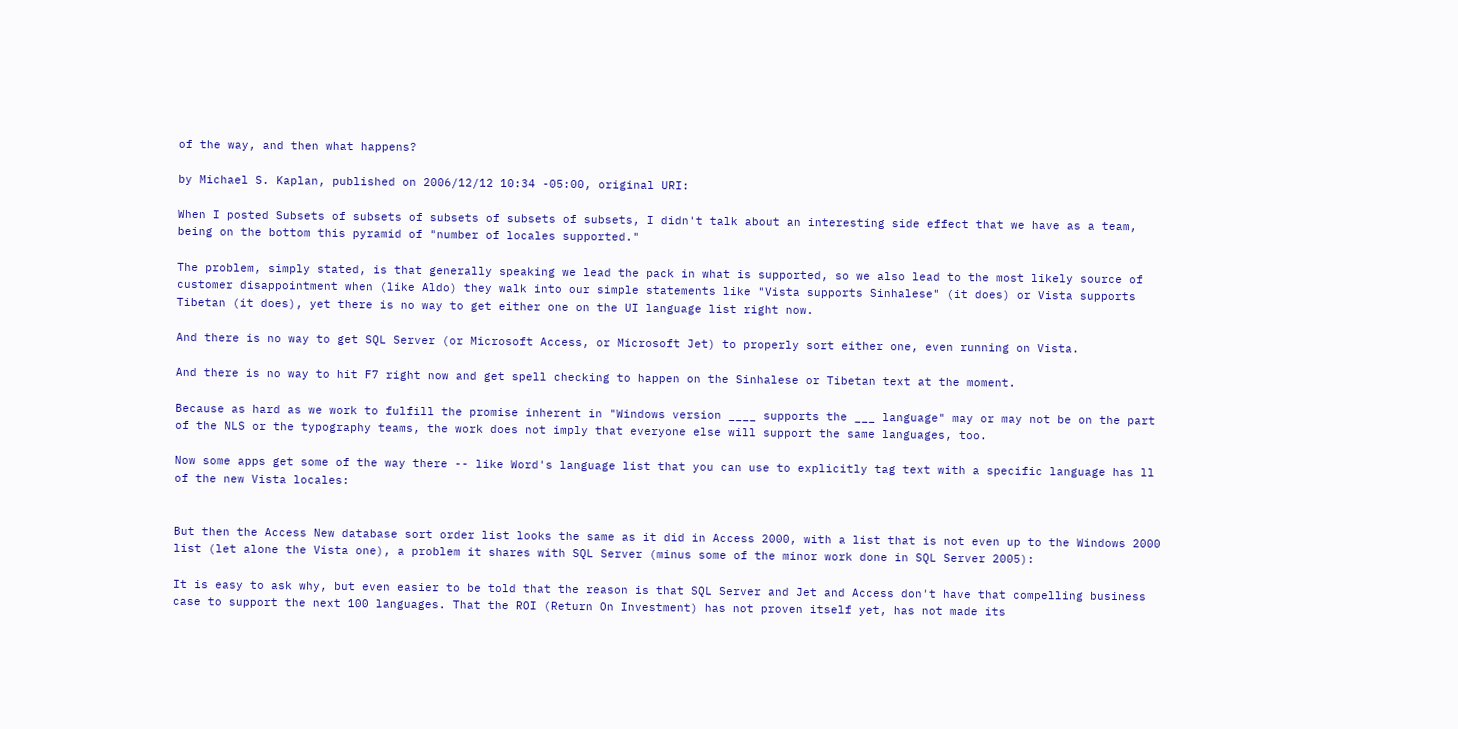of the way, and then what happens?

by Michael S. Kaplan, published on 2006/12/12 10:34 -05:00, original URI:

When I posted Subsets of subsets of subsets of subsets of subsets, I didn't talk about an interesting side effect that we have as a team, being on the bottom this pyramid of "number of locales supported."

The problem, simply stated, is that generally speaking we lead the pack in what is supported, so we also lead to the most likely source of customer disappointment when (like Aldo) they walk into our simple statements like "Vista supports Sinhalese" (it does) or Vista supports Tibetan (it does), yet there is no way to get either one on the UI language list right now.

And there is no way to get SQL Server (or Microsoft Access, or Microsoft Jet) to properly sort either one, even running on Vista.

And there is no way to hit F7 right now and get spell checking to happen on the Sinhalese or Tibetan text at the moment.

Because as hard as we work to fulfill the promise inherent in "Windows version ____ supports the ___ language" may or may not be on the part of the NLS or the typography teams, the work does not imply that everyone else will support the same languages, too.

Now some apps get some of the way there -- like Word's language list that you can use to explicitly tag text with a specific language has ll of the new Vista locales:


But then the Access New database sort order list looks the same as it did in Access 2000, with a list that is not even up to the Windows 2000 list (let alone the Vista one), a problem it shares with SQL Server (minus some of the minor work done in SQL Server 2005):

It is easy to ask why, but even easier to be told that the reason is that SQL Server and Jet and Access don't have that compelling business case to support the next 100 languages. That the ROI (Return On Investment) has not proven itself yet, has not made its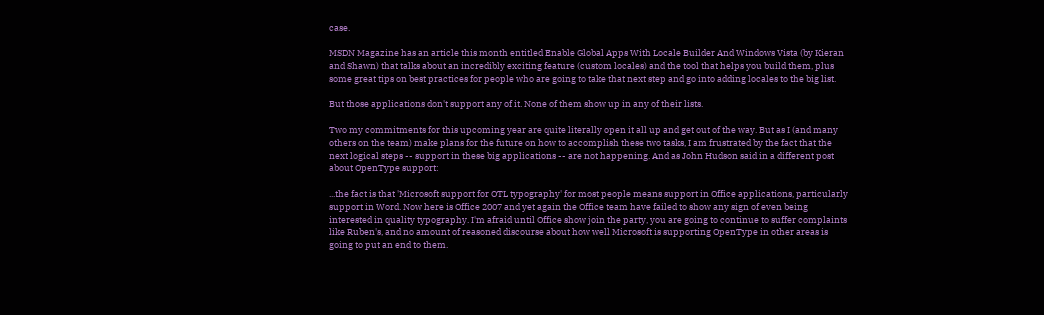case.

MSDN Magazine has an article this month entitled Enable Global Apps With Locale Builder And Windows Vista (by Kieran and Shawn) that talks about an incredibly exciting feature (custom locales) and the tool that helps you build them, plus some great tips on best practices for people who are going to take that next step and go into adding locales to the big list.

But those applications don't support any of it. None of them show up in any of their lists.

Two my commitments for this upcoming year are quite literally open it all up and get out of the way. But as I (and many others on the team) make plans for the future on how to accomplish these two tasks, I am frustrated by the fact that the next logical steps -- support in these big applications -- are not happening. And as John Hudson said in a different post about OpenType support:

...the fact is that 'Microsoft support for OTL typography' for most people means support in Office applications, particularly support in Word. Now here is Office 2007 and yet again the Office team have failed to show any sign of even being interested in quality typography. I'm afraid until Office show join the party, you are going to continue to suffer complaints like Ruben's, and no amount of reasoned discourse about how well Microsoft is supporting OpenType in other areas is going to put an end to them.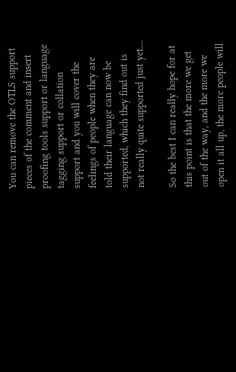You can remove the OTLS support pieces of the comment and insert proofing tools support or language tagging support or collation support and you will cover the feelings of people when they are told their language can now be supported, which they find out is not really quite supported just yet....

So the best I can really hope for at this point is that the more we get out of the way, and the more we open it all up, the more people will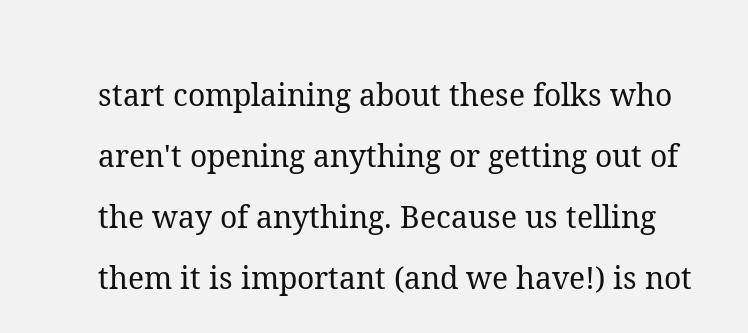start complaining about these folks who aren't opening anything or getting out of the way of anything. Because us telling them it is important (and we have!) is not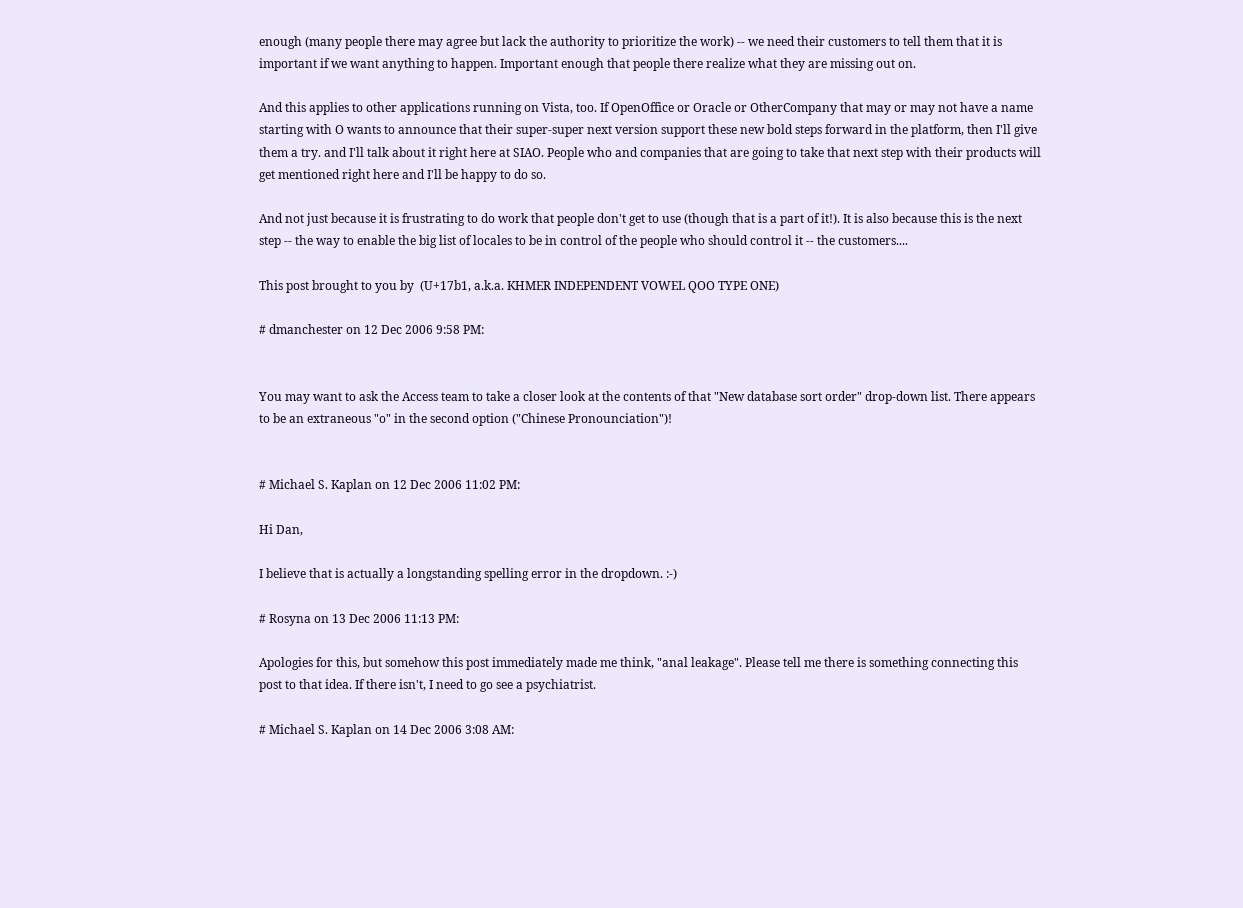enough (many people there may agree but lack the authority to prioritize the work) -- we need their customers to tell them that it is important if we want anything to happen. Important enough that people there realize what they are missing out on.

And this applies to other applications running on Vista, too. If OpenOffice or Oracle or OtherCompany that may or may not have a name starting with O wants to announce that their super-super next version support these new bold steps forward in the platform, then I'll give them a try. and I'll talk about it right here at SIAO. People who and companies that are going to take that next step with their products will get mentioned right here and I'll be happy to do so.

And not just because it is frustrating to do work that people don't get to use (though that is a part of it!). It is also because this is the next step -- the way to enable the big list of locales to be in control of the people who should control it -- the customers....

This post brought to you by  (U+17b1, a.k.a. KHMER INDEPENDENT VOWEL QOO TYPE ONE)

# dmanchester on 12 Dec 2006 9:58 PM:


You may want to ask the Access team to take a closer look at the contents of that "New database sort order" drop-down list. There appears to be an extraneous "o" in the second option ("Chinese Pronounciation")!


# Michael S. Kaplan on 12 Dec 2006 11:02 PM:

Hi Dan,

I believe that is actually a longstanding spelling error in the dropdown. :-)

# Rosyna on 13 Dec 2006 11:13 PM:

Apologies for this, but somehow this post immediately made me think, "anal leakage". Please tell me there is something connecting this post to that idea. If there isn't, I need to go see a psychiatrist.

# Michael S. Kaplan on 14 Dec 2006 3:08 AM: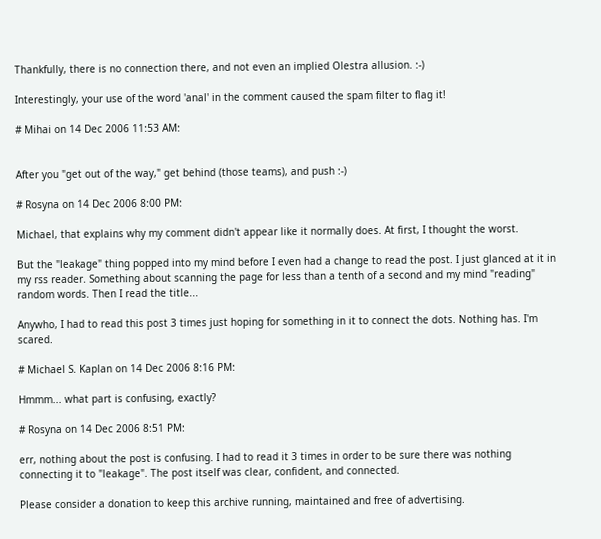Thankfully, there is no connection there, and not even an implied Olestra allusion. :-)

Interestingly, your use of the word 'anal' in the comment caused the spam filter to flag it!

# Mihai on 14 Dec 2006 11:53 AM:


After you "get out of the way," get behind (those teams), and push :-)

# Rosyna on 14 Dec 2006 8:00 PM:

Michael, that explains why my comment didn't appear like it normally does. At first, I thought the worst.

But the "leakage" thing popped into my mind before I even had a change to read the post. I just glanced at it in my rss reader. Something about scanning the page for less than a tenth of a second and my mind "reading" random words. Then I read the title...

Anywho, I had to read this post 3 times just hoping for something in it to connect the dots. Nothing has. I'm scared.

# Michael S. Kaplan on 14 Dec 2006 8:16 PM:

Hmmm... what part is confusing, exactly?

# Rosyna on 14 Dec 2006 8:51 PM:

err, nothing about the post is confusing. I had to read it 3 times in order to be sure there was nothing connecting it to "leakage". The post itself was clear, confident, and connected.

Please consider a donation to keep this archive running, maintained and free of advertising.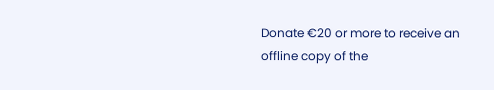Donate €20 or more to receive an offline copy of the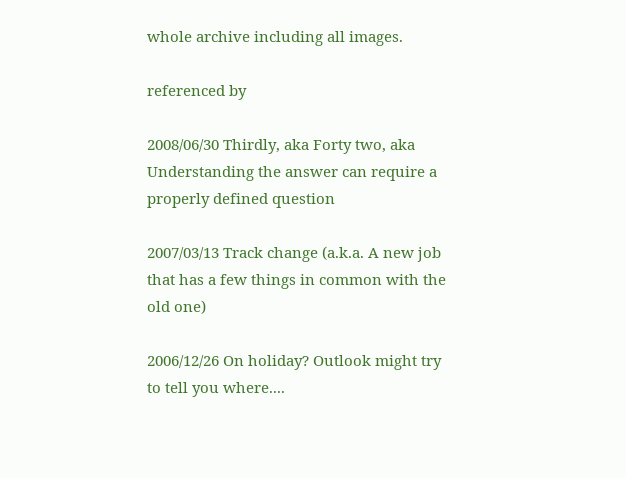whole archive including all images.

referenced by

2008/06/30 Thirdly, aka Forty two, aka Understanding the answer can require a properly defined question

2007/03/13 Track change (a.k.a. A new job that has a few things in common with the old one)

2006/12/26 On holiday? Outlook might try to tell you where....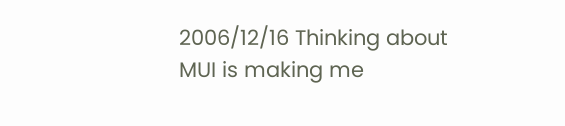2006/12/16 Thinking about MUI is making me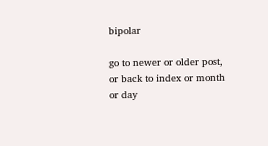bipolar

go to newer or older post, or back to index or month or day